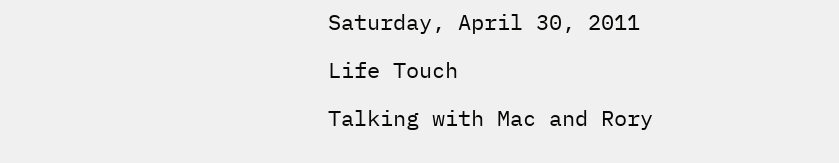Saturday, April 30, 2011

Life Touch

Talking with Mac and Rory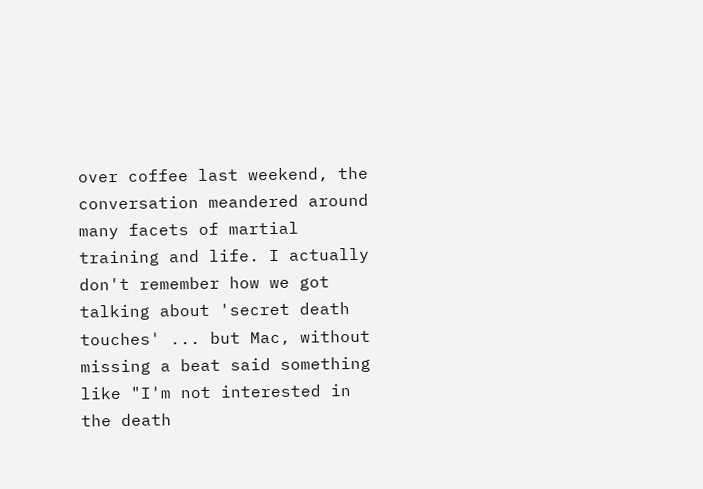over coffee last weekend, the conversation meandered around many facets of martial training and life. I actually don't remember how we got talking about 'secret death touches' ... but Mac, without missing a beat said something like "I'm not interested in the death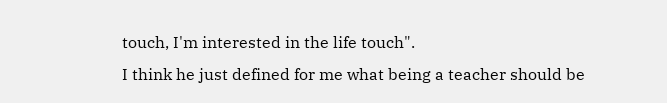touch, I'm interested in the life touch".
I think he just defined for me what being a teacher should be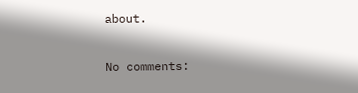about.

No comments: